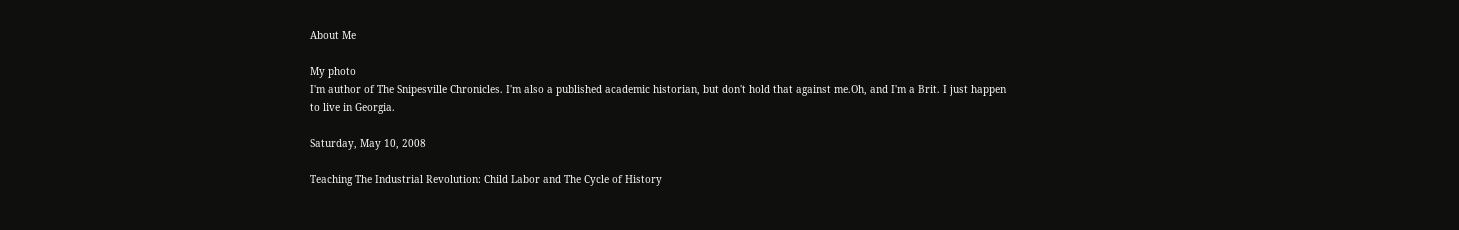About Me

My photo
I'm author of The Snipesville Chronicles. I'm also a published academic historian, but don't hold that against me.Oh, and I'm a Brit. I just happen to live in Georgia.

Saturday, May 10, 2008

Teaching The Industrial Revolution: Child Labor and The Cycle of History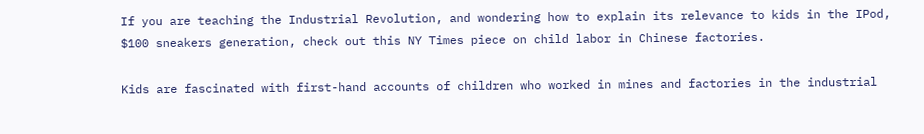If you are teaching the Industrial Revolution, and wondering how to explain its relevance to kids in the IPod, $100 sneakers generation, check out this NY Times piece on child labor in Chinese factories.

Kids are fascinated with first-hand accounts of children who worked in mines and factories in the industrial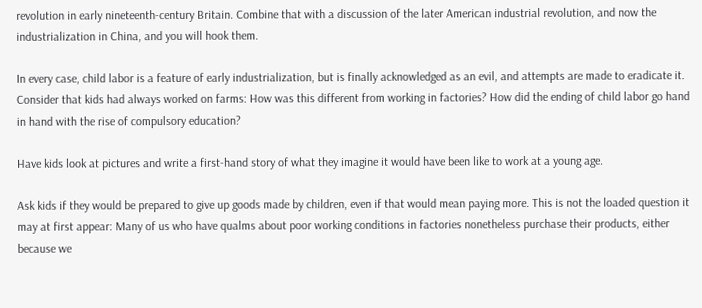revolution in early nineteenth-century Britain. Combine that with a discussion of the later American industrial revolution, and now the industrialization in China, and you will hook them.

In every case, child labor is a feature of early industrialization, but is finally acknowledged as an evil, and attempts are made to eradicate it. Consider that kids had always worked on farms: How was this different from working in factories? How did the ending of child labor go hand in hand with the rise of compulsory education?

Have kids look at pictures and write a first-hand story of what they imagine it would have been like to work at a young age.

Ask kids if they would be prepared to give up goods made by children, even if that would mean paying more. This is not the loaded question it may at first appear: Many of us who have qualms about poor working conditions in factories nonetheless purchase their products, either because we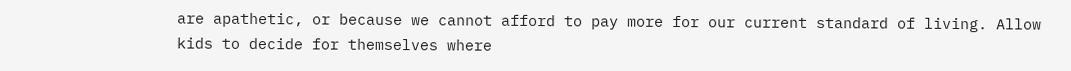are apathetic, or because we cannot afford to pay more for our current standard of living. Allow kids to decide for themselves where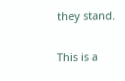they stand.

This is a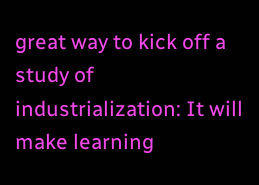great way to kick off a study of industrialization: It will make learning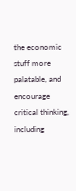the economic stuff more palatable, and encourage critical thinking, including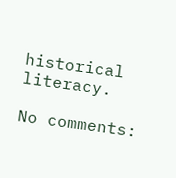historical literacy.

No comments: